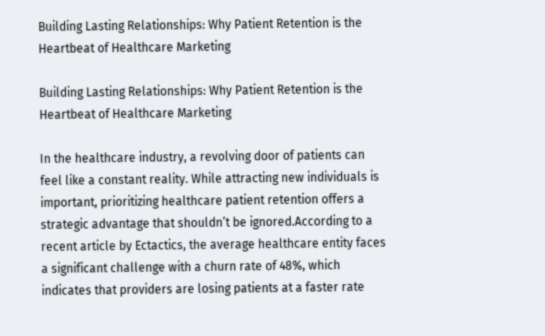Building Lasting Relationships: Why Patient Retention is the Heartbeat of Healthcare Marketing

Building Lasting Relationships: Why Patient Retention is the Heartbeat of Healthcare Marketing

In the healthcare industry, a revolving door of patients can feel like a constant reality. While attracting new individuals is important, prioritizing healthcare patient retention offers a strategic advantage that shouldn’t be ignored.According to a recent article by Ectactics, the average healthcare entity faces a significant challenge with a churn rate of 48%, which indicates that providers are losing patients at a faster rate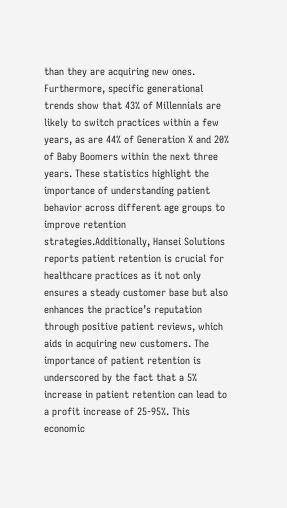than they are acquiring new ones. Furthermore, specific generational trends show that 43% of Millennials are likely to switch practices within a few years, as are 44% of Generation X and 20% of Baby Boomers within the next three years. These statistics highlight the importance of understanding patient behavior across different age groups to improve retention strategies.Additionally, Hansei Solutions reports patient retention is crucial for healthcare practices as it not only ensures a steady customer base but also enhances the practice’s reputation through positive patient reviews, which aids in acquiring new customers. The importance of patient retention is underscored by the fact that a 5% increase in patient retention can lead to a profit increase of 25-95%. This economic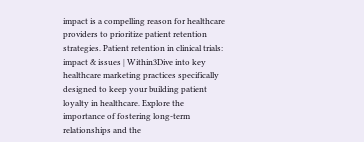impact is a compelling reason for healthcare providers to prioritize patient retention strategies. Patient retention in clinical trials: impact & issues | Within3Dive into key healthcare marketing practices specifically designed to keep your building patient loyalty in healthcare. Explore the importance of fostering long-term relationships and the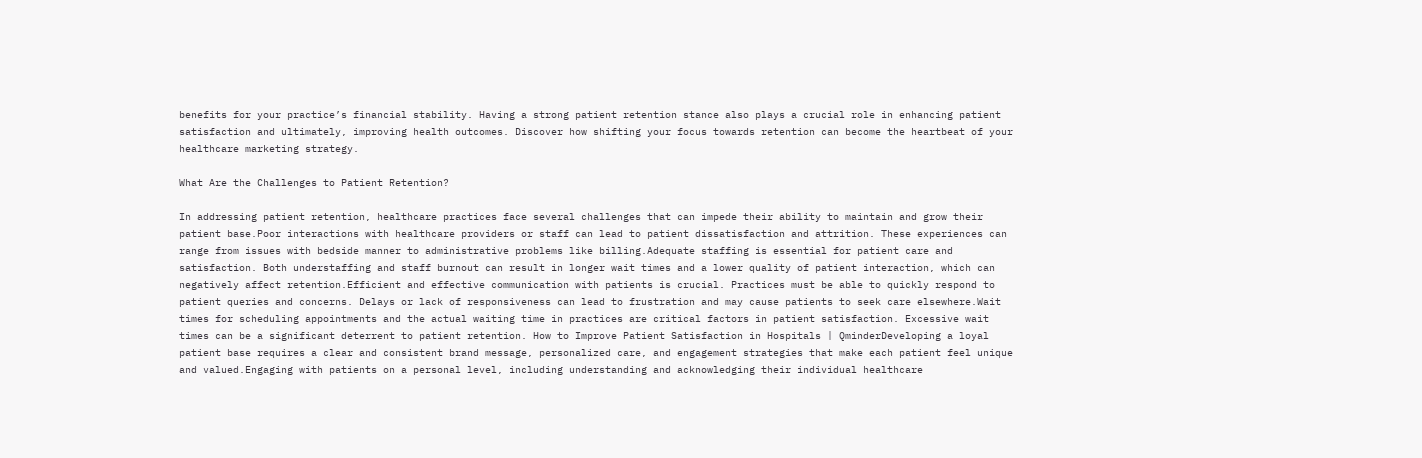benefits for your practice’s financial stability. Having a strong patient retention stance also plays a crucial role in enhancing patient satisfaction and ultimately, improving health outcomes. Discover how shifting your focus towards retention can become the heartbeat of your healthcare marketing strategy.

What Are the Challenges to Patient Retention?

In addressing patient retention, healthcare practices face several challenges that can impede their ability to maintain and grow their patient base.Poor interactions with healthcare providers or staff can lead to patient dissatisfaction and attrition. These experiences can range from issues with bedside manner to administrative problems like billing.Adequate staffing is essential for patient care and satisfaction. Both understaffing and staff burnout can result in longer wait times and a lower quality of patient interaction, which can negatively affect retention.Efficient and effective communication with patients is crucial. Practices must be able to quickly respond to patient queries and concerns. Delays or lack of responsiveness can lead to frustration and may cause patients to seek care elsewhere.Wait times for scheduling appointments and the actual waiting time in practices are critical factors in patient satisfaction. Excessive wait times can be a significant deterrent to patient retention. How to Improve Patient Satisfaction in Hospitals | QminderDeveloping a loyal patient base requires a clear and consistent brand message, personalized care, and engagement strategies that make each patient feel unique and valued.Engaging with patients on a personal level, including understanding and acknowledging their individual healthcare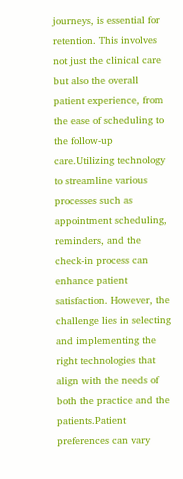journeys, is essential for retention. This involves not just the clinical care but also the overall patient experience, from the ease of scheduling to the follow-up care.Utilizing technology to streamline various processes such as appointment scheduling, reminders, and the check-in process can enhance patient satisfaction. However, the challenge lies in selecting and implementing the right technologies that align with the needs of both the practice and the patients.Patient preferences can vary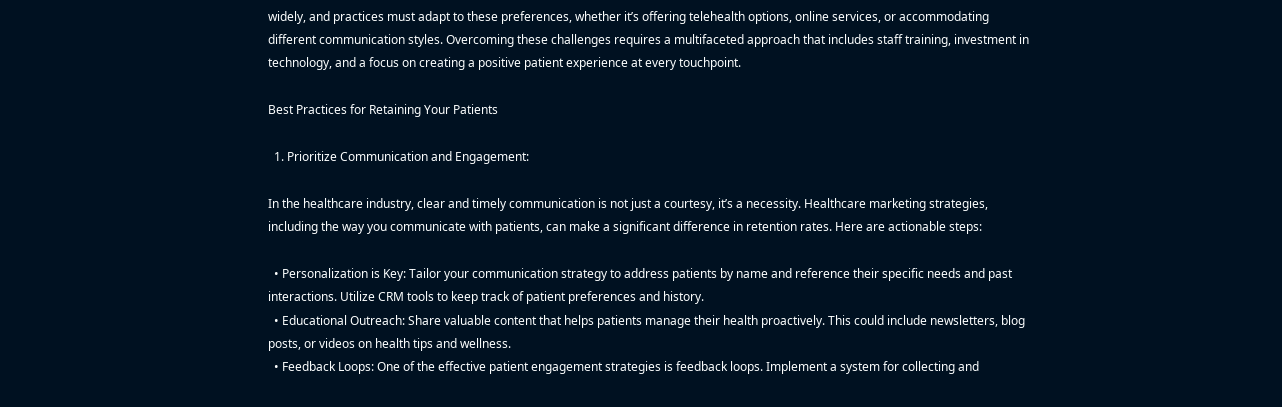widely, and practices must adapt to these preferences, whether it’s offering telehealth options, online services, or accommodating different communication styles. Overcoming these challenges requires a multifaceted approach that includes staff training, investment in technology, and a focus on creating a positive patient experience at every touchpoint.

Best Practices for Retaining Your Patients

  1. Prioritize Communication and Engagement:

In the healthcare industry, clear and timely communication is not just a courtesy, it’s a necessity. Healthcare marketing strategies, including the way you communicate with patients, can make a significant difference in retention rates. Here are actionable steps:

  • Personalization is Key: Tailor your communication strategy to address patients by name and reference their specific needs and past interactions. Utilize CRM tools to keep track of patient preferences and history.
  • Educational Outreach: Share valuable content that helps patients manage their health proactively. This could include newsletters, blog posts, or videos on health tips and wellness.
  • Feedback Loops: One of the effective patient engagement strategies is feedback loops. Implement a system for collecting and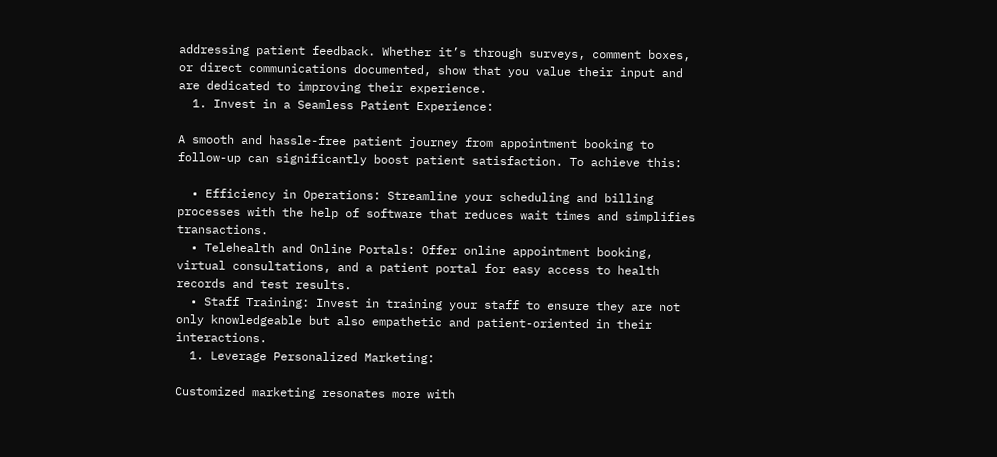addressing patient feedback. Whether it’s through surveys, comment boxes, or direct communications documented, show that you value their input and are dedicated to improving their experience.
  1. Invest in a Seamless Patient Experience:

A smooth and hassle-free patient journey from appointment booking to follow-up can significantly boost patient satisfaction. To achieve this:

  • Efficiency in Operations: Streamline your scheduling and billing processes with the help of software that reduces wait times and simplifies transactions.
  • Telehealth and Online Portals: Offer online appointment booking, virtual consultations, and a patient portal for easy access to health records and test results.
  • Staff Training: Invest in training your staff to ensure they are not only knowledgeable but also empathetic and patient-oriented in their interactions.
  1. Leverage Personalized Marketing:

Customized marketing resonates more with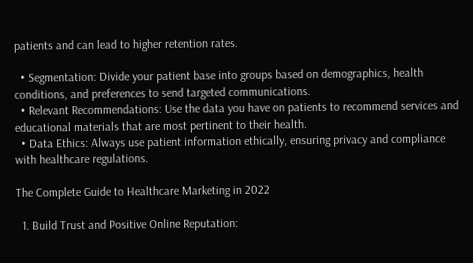patients and can lead to higher retention rates.

  • Segmentation: Divide your patient base into groups based on demographics, health conditions, and preferences to send targeted communications.
  • Relevant Recommendations: Use the data you have on patients to recommend services and educational materials that are most pertinent to their health.
  • Data Ethics: Always use patient information ethically, ensuring privacy and compliance with healthcare regulations.

The Complete Guide to Healthcare Marketing in 2022

  1. Build Trust and Positive Online Reputation: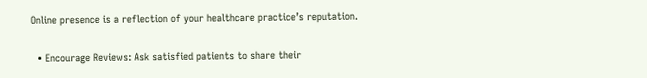Online presence is a reflection of your healthcare practice’s reputation.

  • Encourage Reviews: Ask satisfied patients to share their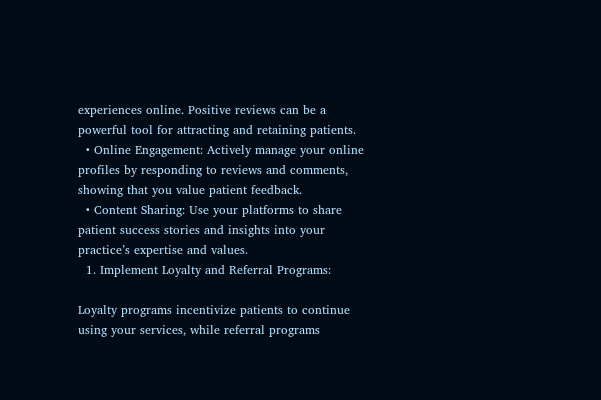experiences online. Positive reviews can be a powerful tool for attracting and retaining patients.
  • Online Engagement: Actively manage your online profiles by responding to reviews and comments, showing that you value patient feedback.
  • Content Sharing: Use your platforms to share patient success stories and insights into your practice’s expertise and values.
  1. Implement Loyalty and Referral Programs:

Loyalty programs incentivize patients to continue using your services, while referral programs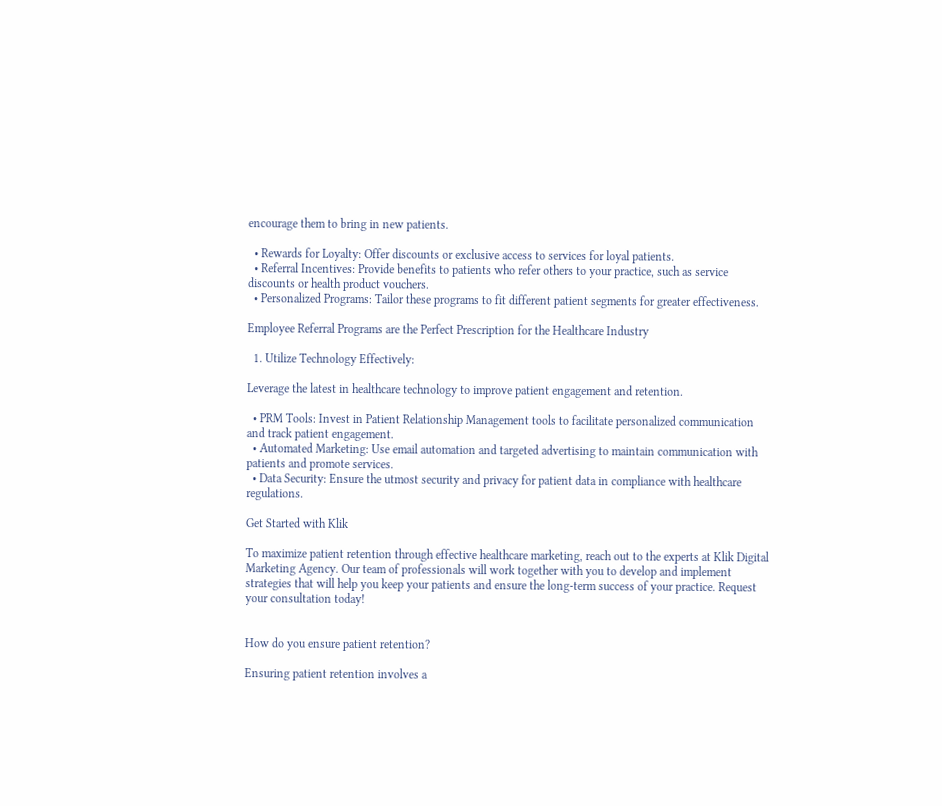encourage them to bring in new patients.

  • Rewards for Loyalty: Offer discounts or exclusive access to services for loyal patients.
  • Referral Incentives: Provide benefits to patients who refer others to your practice, such as service discounts or health product vouchers.
  • Personalized Programs: Tailor these programs to fit different patient segments for greater effectiveness.

Employee Referral Programs are the Perfect Prescription for the Healthcare Industry

  1. Utilize Technology Effectively:

Leverage the latest in healthcare technology to improve patient engagement and retention.

  • PRM Tools: Invest in Patient Relationship Management tools to facilitate personalized communication and track patient engagement.
  • Automated Marketing: Use email automation and targeted advertising to maintain communication with patients and promote services.
  • Data Security: Ensure the utmost security and privacy for patient data in compliance with healthcare regulations.

Get Started with Klik

To maximize patient retention through effective healthcare marketing, reach out to the experts at Klik Digital Marketing Agency. Our team of professionals will work together with you to develop and implement strategies that will help you keep your patients and ensure the long-term success of your practice. Request your consultation today!


How do you ensure patient retention?

Ensuring patient retention involves a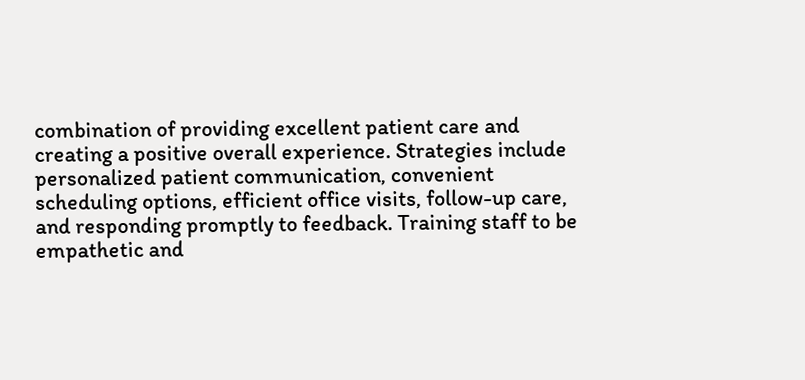combination of providing excellent patient care and creating a positive overall experience. Strategies include personalized patient communication, convenient scheduling options, efficient office visits, follow-up care, and responding promptly to feedback. Training staff to be empathetic and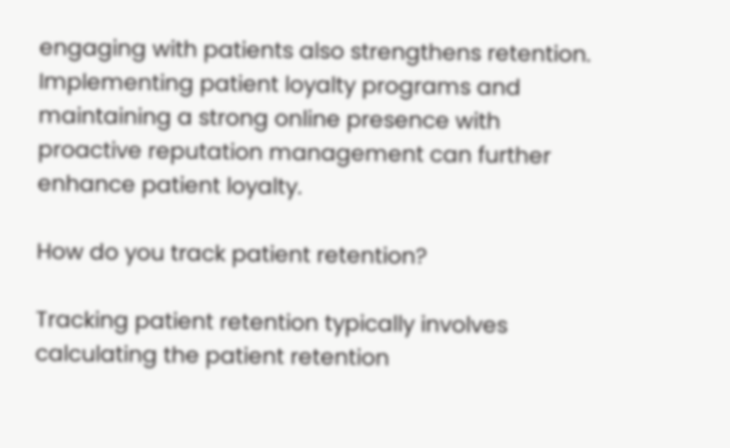engaging with patients also strengthens retention. Implementing patient loyalty programs and maintaining a strong online presence with proactive reputation management can further enhance patient loyalty.

How do you track patient retention?

Tracking patient retention typically involves calculating the patient retention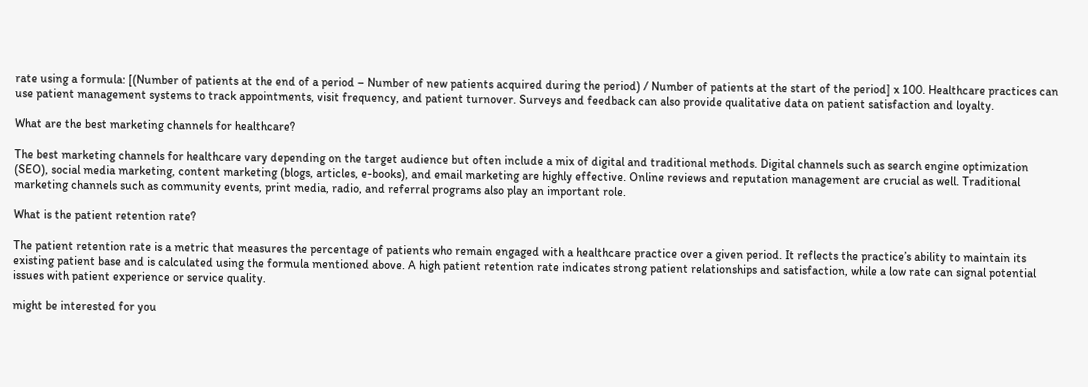rate using a formula: [(Number of patients at the end of a period – Number of new patients acquired during the period) / Number of patients at the start of the period] x 100. Healthcare practices can use patient management systems to track appointments, visit frequency, and patient turnover. Surveys and feedback can also provide qualitative data on patient satisfaction and loyalty.

What are the best marketing channels for healthcare?

The best marketing channels for healthcare vary depending on the target audience but often include a mix of digital and traditional methods. Digital channels such as search engine optimization (SEO), social media marketing, content marketing (blogs, articles, e-books), and email marketing are highly effective. Online reviews and reputation management are crucial as well. Traditional marketing channels such as community events, print media, radio, and referral programs also play an important role.

What is the patient retention rate?

The patient retention rate is a metric that measures the percentage of patients who remain engaged with a healthcare practice over a given period. It reflects the practice’s ability to maintain its existing patient base and is calculated using the formula mentioned above. A high patient retention rate indicates strong patient relationships and satisfaction, while a low rate can signal potential issues with patient experience or service quality.

might be interested for you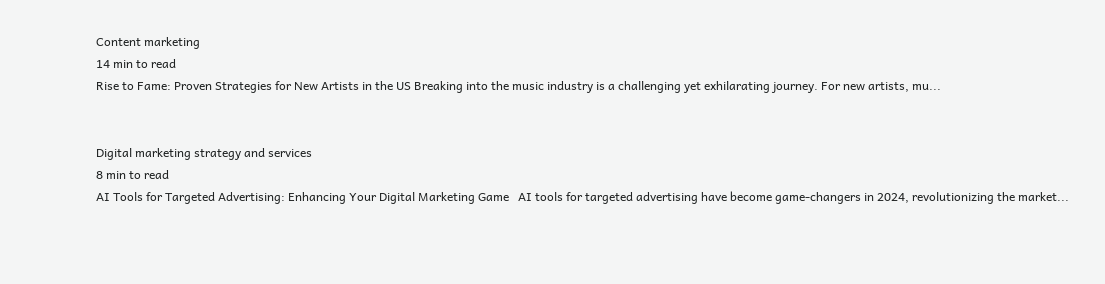Content marketing
14 min to read
Rise to Fame: Proven Strategies for New Artists in the US Breaking into the music industry is a challenging yet exhilarating journey. For new artists, mu...


Digital marketing strategy and services
8 min to read
AI Tools for Targeted Advertising: Enhancing Your Digital Marketing Game   AI tools for targeted advertising have become game-changers in 2024, revolutionizing the market...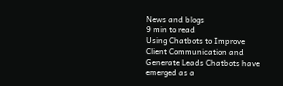News and blogs
9 min to read
Using Chatbots to Improve Client Communication and Generate Leads Chatbots have emerged as a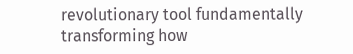revolutionary tool fundamentally transforming how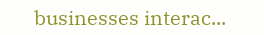businesses interac...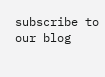subscribe to our blog